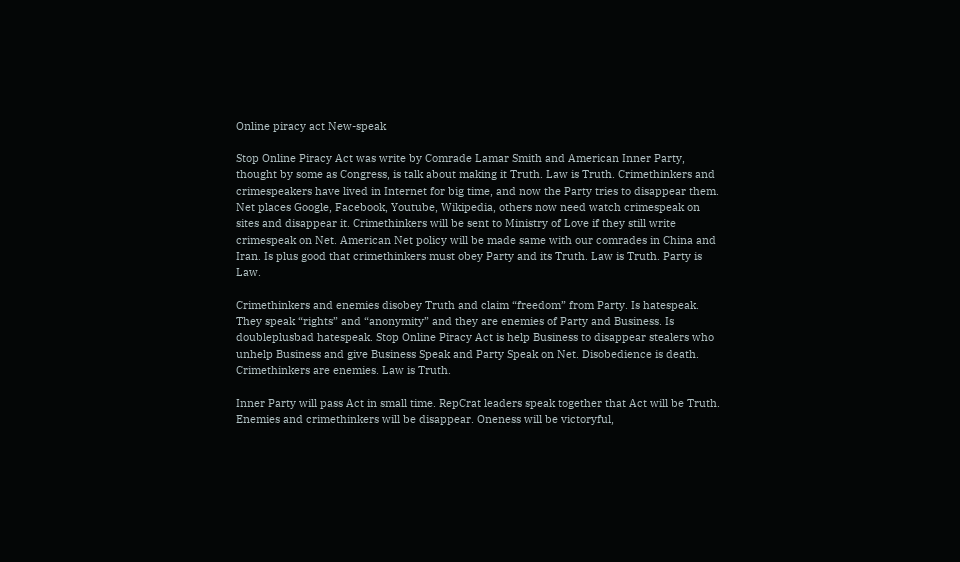Online piracy act New-speak

Stop Online Piracy Act was write by Comrade Lamar Smith and American Inner Party, thought by some as Congress, is talk about making it Truth. Law is Truth. Crimethinkers and crimespeakers have lived in Internet for big time, and now the Party tries to disappear them. Net places Google, Facebook, Youtube, Wikipedia, others now need watch crimespeak on sites and disappear it. Crimethinkers will be sent to Ministry of Love if they still write crimespeak on Net. American Net policy will be made same with our comrades in China and Iran. Is plus good that crimethinkers must obey Party and its Truth. Law is Truth. Party is Law.

Crimethinkers and enemies disobey Truth and claim “freedom” from Party. Is hatespeak. They speak “rights” and “anonymity” and they are enemies of Party and Business. Is doubleplusbad hatespeak. Stop Online Piracy Act is help Business to disappear stealers who unhelp Business and give Business Speak and Party Speak on Net. Disobedience is death. Crimethinkers are enemies. Law is Truth.

Inner Party will pass Act in small time. RepCrat leaders speak together that Act will be Truth. Enemies and crimethinkers will be disappear. Oneness will be victoryful,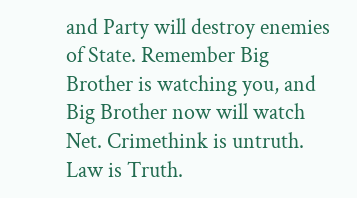and Party will destroy enemies of State. Remember Big Brother is watching you, and Big Brother now will watch Net. Crimethink is untruth. Law is Truth.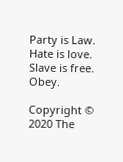Party is Law. Hate is love. Slave is free. Obey.

Copyright © 2020 The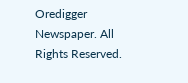Oredigger Newspaper. All Rights Reserved.